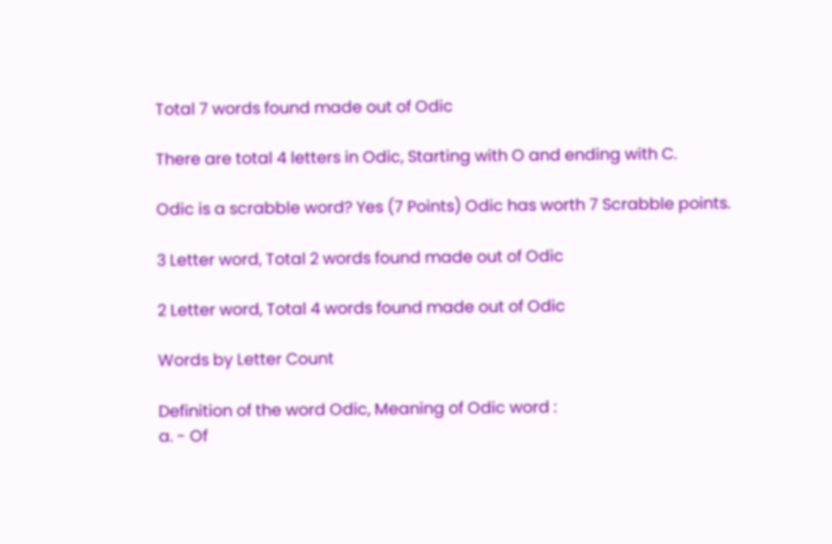Total 7 words found made out of Odic

There are total 4 letters in Odic, Starting with O and ending with C.

Odic is a scrabble word? Yes (7 Points) Odic has worth 7 Scrabble points.

3 Letter word, Total 2 words found made out of Odic

2 Letter word, Total 4 words found made out of Odic

Words by Letter Count

Definition of the word Odic, Meaning of Odic word :
a. - Of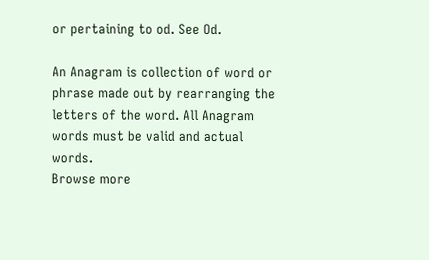or pertaining to od. See Od.

An Anagram is collection of word or phrase made out by rearranging the letters of the word. All Anagram words must be valid and actual words.
Browse more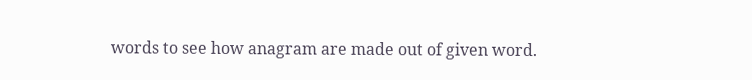words to see how anagram are made out of given word.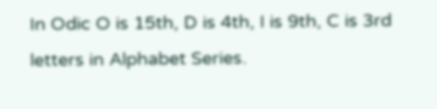In Odic O is 15th, D is 4th, I is 9th, C is 3rd letters in Alphabet Series.